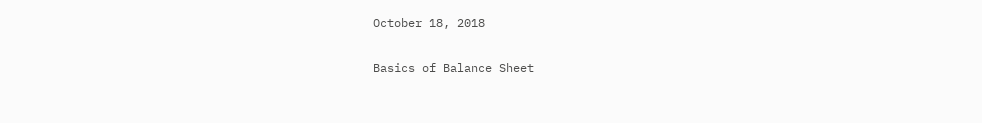October 18, 2018

Basics of Balance Sheet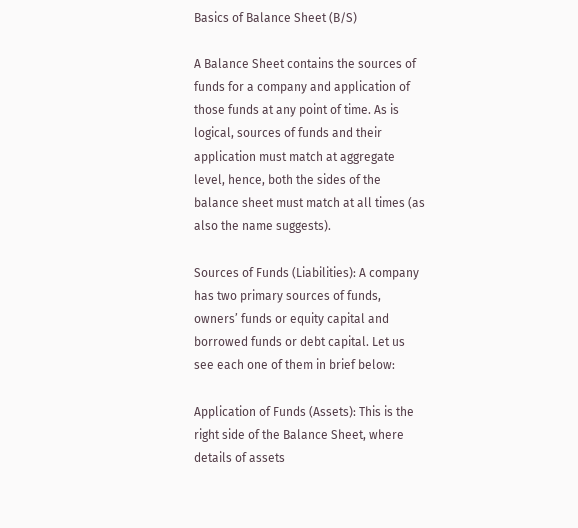Basics of Balance Sheet (B/S)

A Balance Sheet contains the sources of funds for a company and application of those funds at any point of time. As is logical, sources of funds and their application must match at aggregate level, hence, both the sides of the balance sheet must match at all times (as also the name suggests).

Sources of Funds (Liabilities): A company has two primary sources of funds, owners’ funds or equity capital and borrowed funds or debt capital. Let us see each one of them in brief below:

Application of Funds (Assets): This is the right side of the Balance Sheet, where details of assets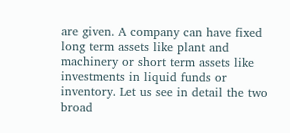are given. A company can have fixed long term assets like plant and machinery or short term assets like investments in liquid funds or inventory. Let us see in detail the two broad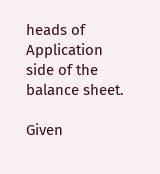heads of Application side of the balance sheet.

Given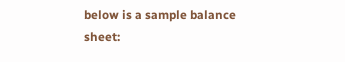below is a sample balance sheet: